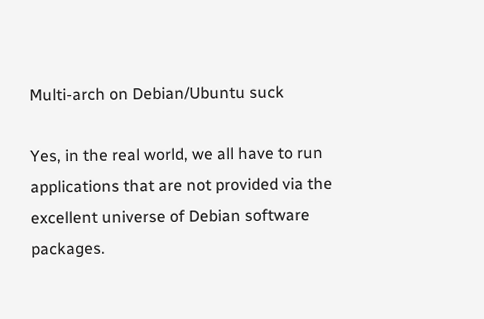Multi-arch on Debian/Ubuntu suck

Yes, in the real world, we all have to run applications that are not provided via the excellent universe of Debian software packages.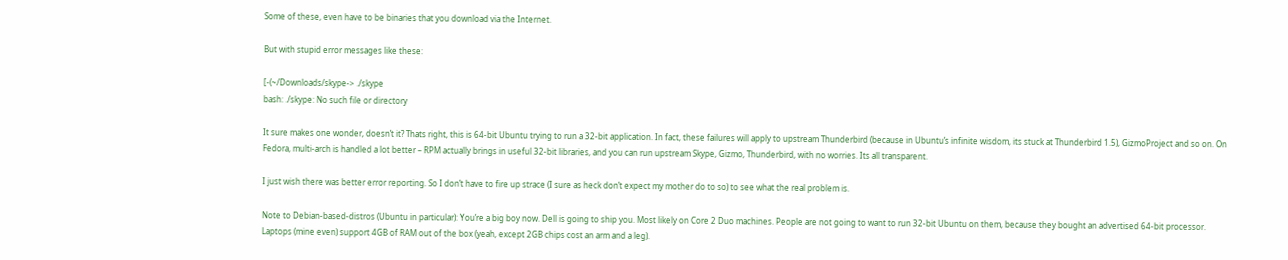Some of these, even have to be binaries that you download via the Internet.

But with stupid error messages like these:

[-(~/Downloads/skype-> ./skype
bash: ./skype: No such file or directory

It sure makes one wonder, doesn’t it? Thats right, this is 64-bit Ubuntu trying to run a 32-bit application. In fact, these failures will apply to upstream Thunderbird (because in Ubuntu’s infinite wisdom, its stuck at Thunderbird 1.5), GizmoProject and so on. On Fedora, multi-arch is handled a lot better – RPM actually brings in useful 32-bit libraries, and you can run upstream Skype, Gizmo, Thunderbird, with no worries. Its all transparent.

I just wish there was better error reporting. So I don’t have to fire up strace (I sure as heck don’t expect my mother do to so) to see what the real problem is.

Note to Debian-based-distros (Ubuntu in particular): You’re a big boy now. Dell is going to ship you. Most likely on Core 2 Duo machines. People are not going to want to run 32-bit Ubuntu on them, because they bought an advertised 64-bit processor. Laptops (mine even) support 4GB of RAM out of the box (yeah, except 2GB chips cost an arm and a leg).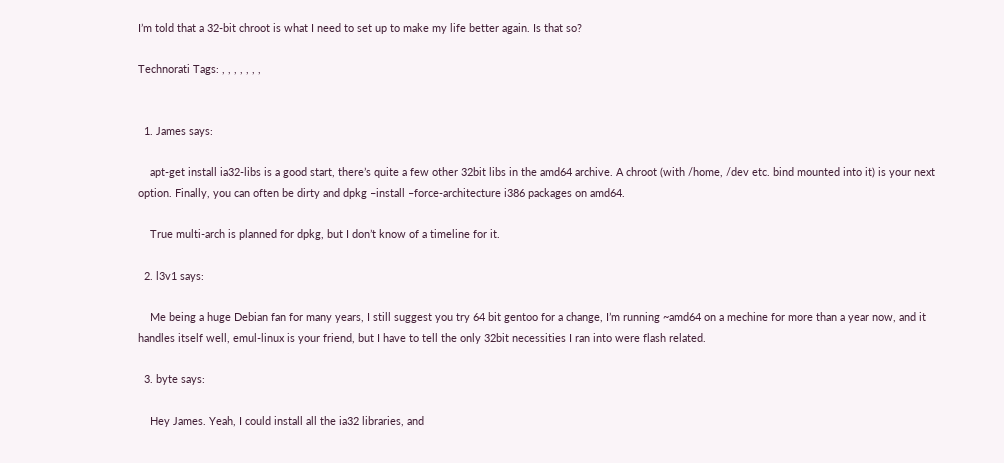I’m told that a 32-bit chroot is what I need to set up to make my life better again. Is that so?

Technorati Tags: , , , , , , ,


  1. James says:

    apt-get install ia32-libs is a good start, there’s quite a few other 32bit libs in the amd64 archive. A chroot (with /home, /dev etc. bind mounted into it) is your next option. Finally, you can often be dirty and dpkg –install –force-architecture i386 packages on amd64.

    True multi-arch is planned for dpkg, but I don’t know of a timeline for it.

  2. l3v1 says:

    Me being a huge Debian fan for many years, I still suggest you try 64 bit gentoo for a change, I’m running ~amd64 on a mechine for more than a year now, and it handles itself well, emul-linux is your friend, but I have to tell the only 32bit necessities I ran into were flash related.

  3. byte says:

    Hey James. Yeah, I could install all the ia32 libraries, and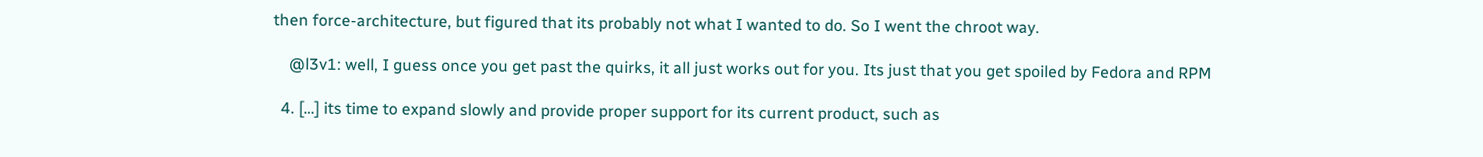then force-architecture, but figured that its probably not what I wanted to do. So I went the chroot way.

    @l3v1: well, I guess once you get past the quirks, it all just works out for you. Its just that you get spoiled by Fedora and RPM

  4. […] its time to expand slowly and provide proper support for its current product, such as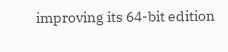improving its 64-bit edition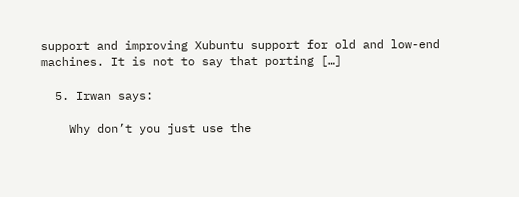support and improving Xubuntu support for old and low-end machines. It is not to say that porting […]

  5. Irwan says:

    Why don’t you just use the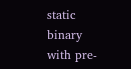static binary with pre-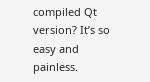compiled Qt version? It’s so easy and painless.